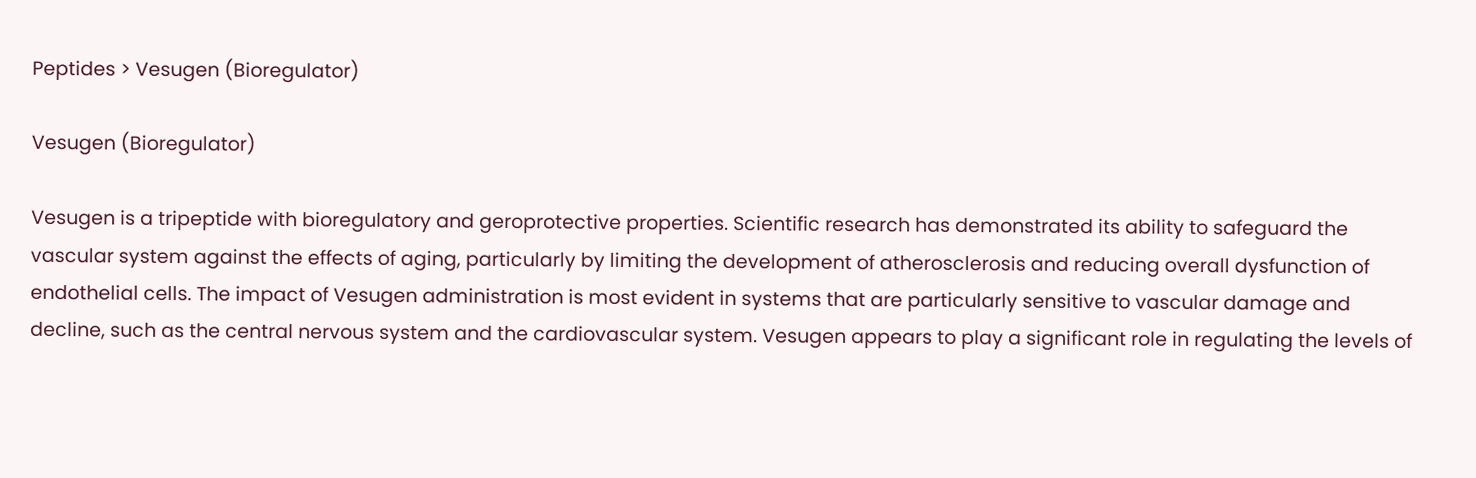Peptides > Vesugen (Bioregulator)

Vesugen (Bioregulator)

Vesugen is a tripeptide with bioregulatory and geroprotective properties. Scientific research has demonstrated its ability to safeguard the vascular system against the effects of aging, particularly by limiting the development of atherosclerosis and reducing overall dysfunction of endothelial cells. The impact of Vesugen administration is most evident in systems that are particularly sensitive to vascular damage and decline, such as the central nervous system and the cardiovascular system. Vesugen appears to play a significant role in regulating the levels of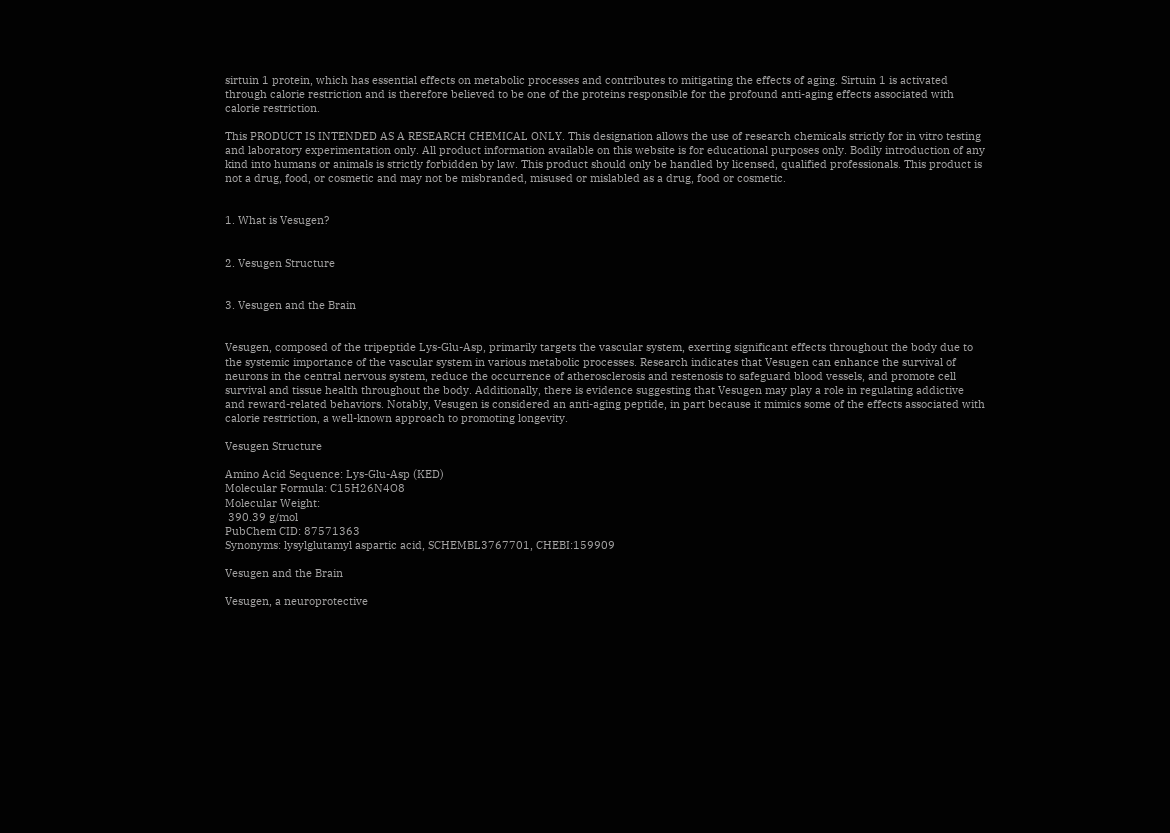sirtuin 1 protein, which has essential effects on metabolic processes and contributes to mitigating the effects of aging. Sirtuin 1 is activated through calorie restriction and is therefore believed to be one of the proteins responsible for the profound anti-aging effects associated with calorie restriction.

This PRODUCT IS INTENDED AS A RESEARCH CHEMICAL ONLY. This designation allows the use of research chemicals strictly for in vitro testing and laboratory experimentation only. All product information available on this website is for educational purposes only. Bodily introduction of any kind into humans or animals is strictly forbidden by law. This product should only be handled by licensed, qualified professionals. This product is not a drug, food, or cosmetic and may not be misbranded, misused or mislabled as a drug, food or cosmetic.


1. What is Vesugen?


2. Vesugen Structure


3. Vesugen and the Brain


Vesugen, composed of the tripeptide Lys-Glu-Asp, primarily targets the vascular system, exerting significant effects throughout the body due to the systemic importance of the vascular system in various metabolic processes. Research indicates that Vesugen can enhance the survival of neurons in the central nervous system, reduce the occurrence of atherosclerosis and restenosis to safeguard blood vessels, and promote cell survival and tissue health throughout the body. Additionally, there is evidence suggesting that Vesugen may play a role in regulating addictive and reward-related behaviors. Notably, Vesugen is considered an anti-aging peptide, in part because it mimics some of the effects associated with calorie restriction, a well-known approach to promoting longevity.

Vesugen Structure

Amino Acid Sequence: Lys-Glu-Asp (KED)
Molecular Formula: C15H26N4O8
Molecular Weight:
 390.39 g/mol
PubChem CID: 87571363
Synonyms: lysylglutamyl aspartic acid, SCHEMBL3767701, CHEBI:159909

Vesugen and the Brain

Vesugen, a neuroprotective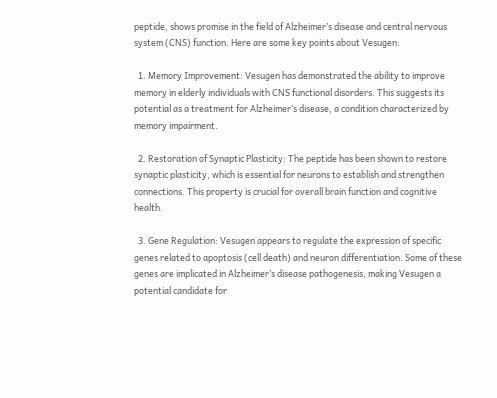peptide, shows promise in the field of Alzheimer’s disease and central nervous system (CNS) function. Here are some key points about Vesugen:

  1. Memory Improvement: Vesugen has demonstrated the ability to improve memory in elderly individuals with CNS functional disorders. This suggests its potential as a treatment for Alzheimer’s disease, a condition characterized by memory impairment.

  2. Restoration of Synaptic Plasticity: The peptide has been shown to restore synaptic plasticity, which is essential for neurons to establish and strengthen connections. This property is crucial for overall brain function and cognitive health.

  3. Gene Regulation: Vesugen appears to regulate the expression of specific genes related to apoptosis (cell death) and neuron differentiation. Some of these genes are implicated in Alzheimer’s disease pathogenesis, making Vesugen a potential candidate for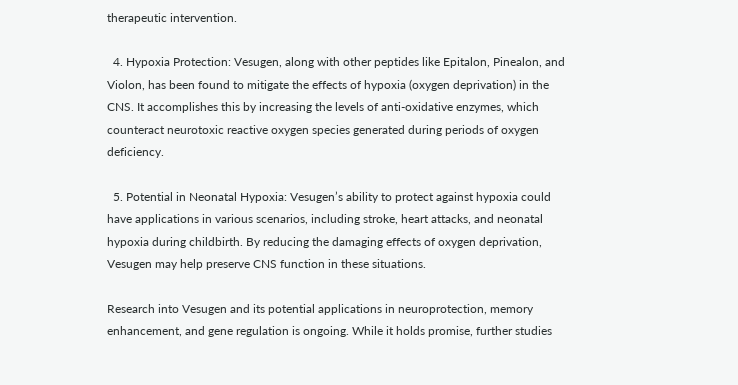therapeutic intervention.

  4. Hypoxia Protection: Vesugen, along with other peptides like Epitalon, Pinealon, and Violon, has been found to mitigate the effects of hypoxia (oxygen deprivation) in the CNS. It accomplishes this by increasing the levels of anti-oxidative enzymes, which counteract neurotoxic reactive oxygen species generated during periods of oxygen deficiency.

  5. Potential in Neonatal Hypoxia: Vesugen’s ability to protect against hypoxia could have applications in various scenarios, including stroke, heart attacks, and neonatal hypoxia during childbirth. By reducing the damaging effects of oxygen deprivation, Vesugen may help preserve CNS function in these situations.

Research into Vesugen and its potential applications in neuroprotection, memory enhancement, and gene regulation is ongoing. While it holds promise, further studies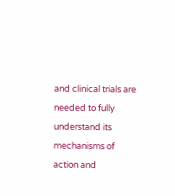and clinical trials are needed to fully understand its mechanisms of action and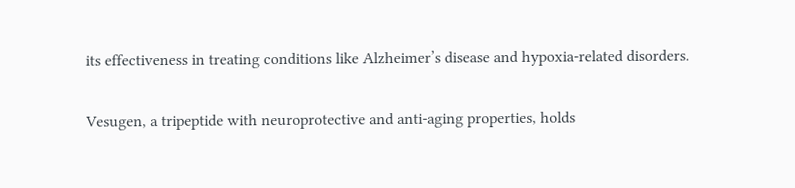its effectiveness in treating conditions like Alzheimer’s disease and hypoxia-related disorders.

Vesugen, a tripeptide with neuroprotective and anti-aging properties, holds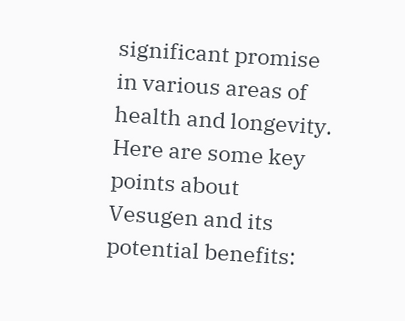significant promise in various areas of health and longevity. Here are some key points about Vesugen and its potential benefits: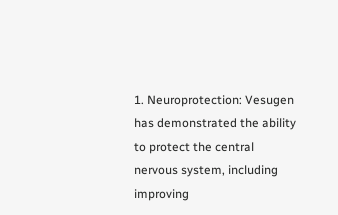1. Neuroprotection: Vesugen has demonstrated the ability to protect the central nervous system, including improving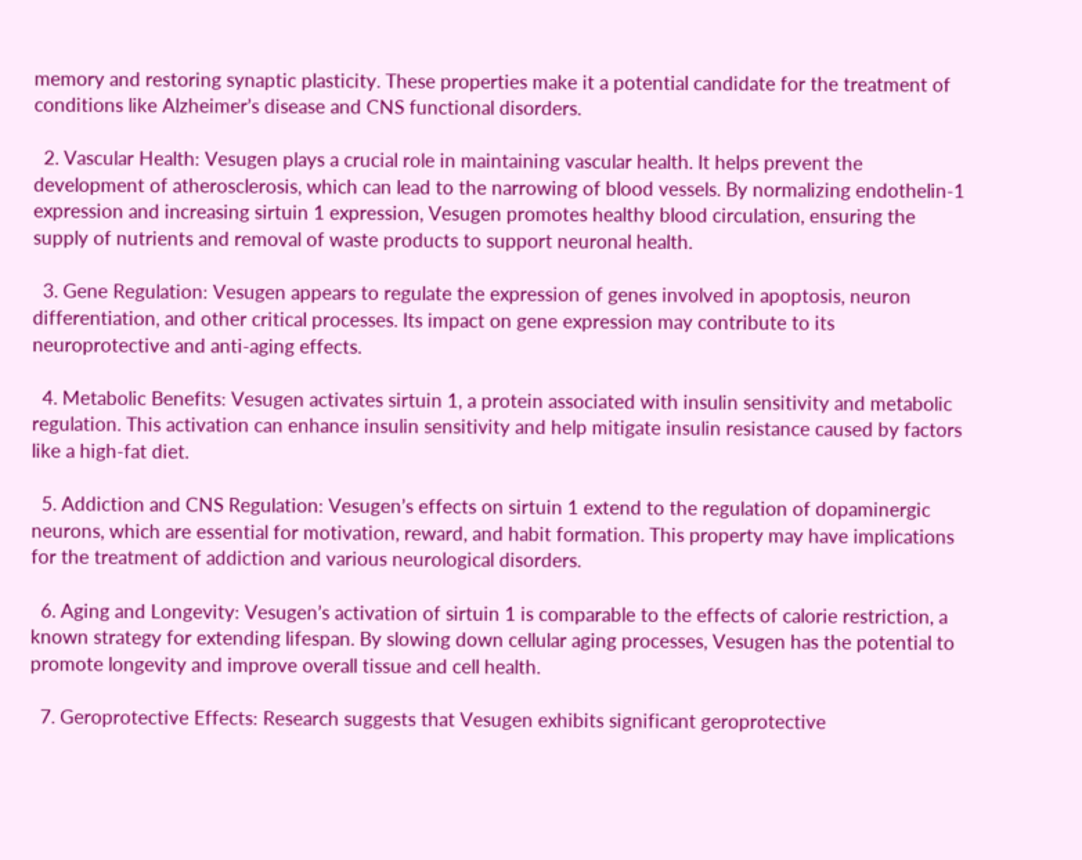memory and restoring synaptic plasticity. These properties make it a potential candidate for the treatment of conditions like Alzheimer’s disease and CNS functional disorders.

  2. Vascular Health: Vesugen plays a crucial role in maintaining vascular health. It helps prevent the development of atherosclerosis, which can lead to the narrowing of blood vessels. By normalizing endothelin-1 expression and increasing sirtuin 1 expression, Vesugen promotes healthy blood circulation, ensuring the supply of nutrients and removal of waste products to support neuronal health.

  3. Gene Regulation: Vesugen appears to regulate the expression of genes involved in apoptosis, neuron differentiation, and other critical processes. Its impact on gene expression may contribute to its neuroprotective and anti-aging effects.

  4. Metabolic Benefits: Vesugen activates sirtuin 1, a protein associated with insulin sensitivity and metabolic regulation. This activation can enhance insulin sensitivity and help mitigate insulin resistance caused by factors like a high-fat diet.

  5. Addiction and CNS Regulation: Vesugen’s effects on sirtuin 1 extend to the regulation of dopaminergic neurons, which are essential for motivation, reward, and habit formation. This property may have implications for the treatment of addiction and various neurological disorders.

  6. Aging and Longevity: Vesugen’s activation of sirtuin 1 is comparable to the effects of calorie restriction, a known strategy for extending lifespan. By slowing down cellular aging processes, Vesugen has the potential to promote longevity and improve overall tissue and cell health.

  7. Geroprotective Effects: Research suggests that Vesugen exhibits significant geroprotective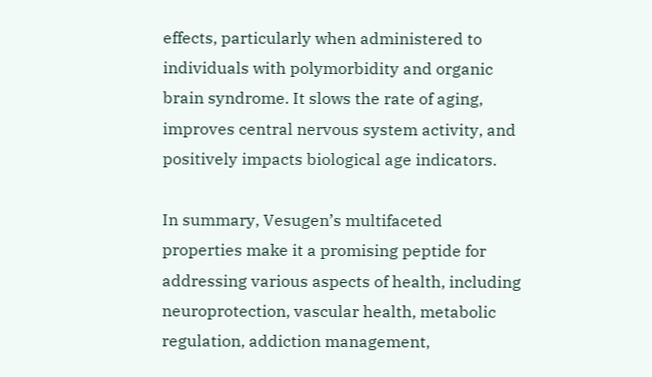effects, particularly when administered to individuals with polymorbidity and organic brain syndrome. It slows the rate of aging, improves central nervous system activity, and positively impacts biological age indicators.

In summary, Vesugen’s multifaceted properties make it a promising peptide for addressing various aspects of health, including neuroprotection, vascular health, metabolic regulation, addiction management,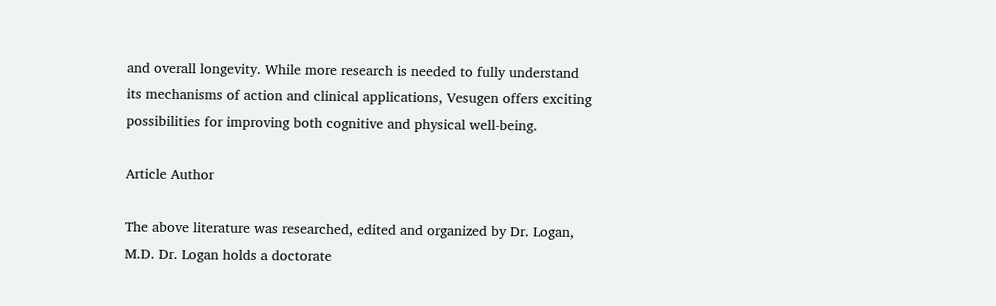and overall longevity. While more research is needed to fully understand its mechanisms of action and clinical applications, Vesugen offers exciting possibilities for improving both cognitive and physical well-being.

Article Author

The above literature was researched, edited and organized by Dr. Logan, M.D. Dr. Logan holds a doctorate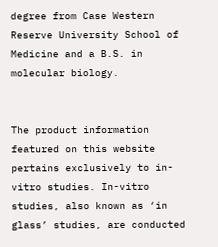degree from Case Western Reserve University School of Medicine and a B.S. in molecular biology.


The product information featured on this website pertains exclusively to in-vitro studies. In-vitro studies, also known as ‘in glass’ studies, are conducted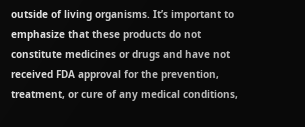outside of living organisms. It’s important to emphasize that these products do not constitute medicines or drugs and have not received FDA approval for the prevention, treatment, or cure of any medical conditions,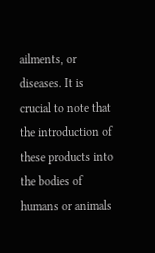ailments, or diseases. It is crucial to note that the introduction of these products into the bodies of humans or animals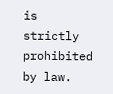is strictly prohibited by law.